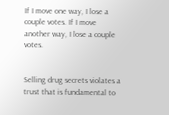If I move one way, I lose a couple votes. If I move another way, I lose a couple votes.


Selling drug secrets violates a trust that is fundamental to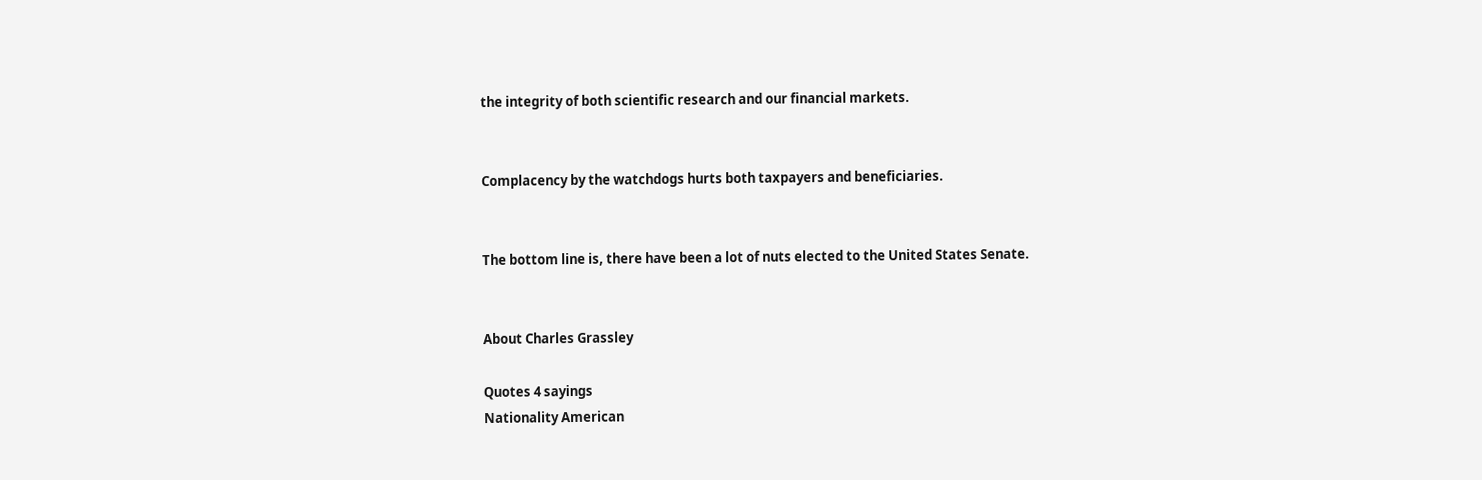the integrity of both scientific research and our financial markets.


Complacency by the watchdogs hurts both taxpayers and beneficiaries.


The bottom line is, there have been a lot of nuts elected to the United States Senate.


About Charles Grassley

Quotes 4 sayings
Nationality American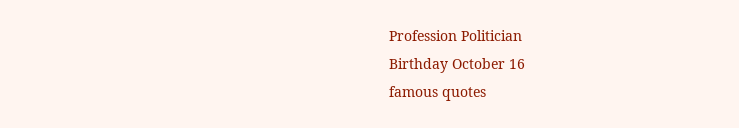Profession Politician
Birthday October 16
famous quotes